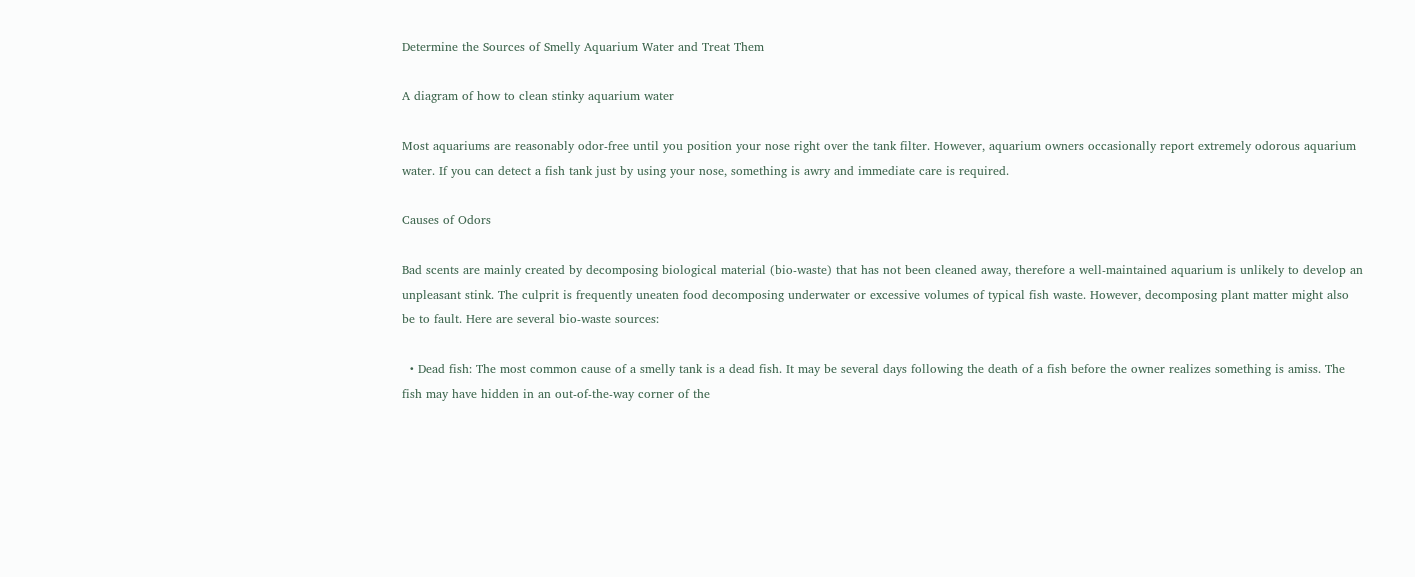Determine the Sources of Smelly Aquarium Water and Treat Them

A diagram of how to clean stinky aquarium water

Most aquariums are reasonably odor-free until you position your nose right over the tank filter. However, aquarium owners occasionally report extremely odorous aquarium water. If you can detect a fish tank just by using your nose, something is awry and immediate care is required.

Causes of Odors

Bad scents are mainly created by decomposing biological material (bio-waste) that has not been cleaned away, therefore a well-maintained aquarium is unlikely to develop an unpleasant stink. The culprit is frequently uneaten food decomposing underwater or excessive volumes of typical fish waste. However, decomposing plant matter might also be to fault. Here are several bio-waste sources:

  • Dead fish: The most common cause of a smelly tank is a dead fish. It may be several days following the death of a fish before the owner realizes something is amiss. The fish may have hidden in an out-of-the-way corner of the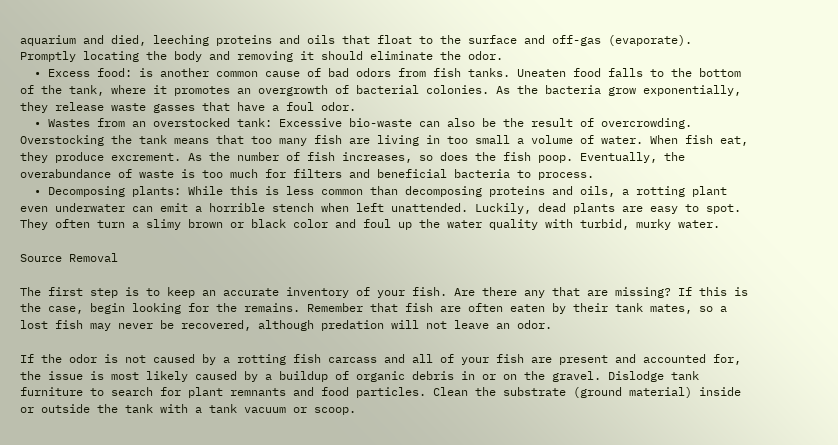aquarium and died, leeching proteins and oils that float to the surface and off-gas (evaporate). Promptly locating the body and removing it should eliminate the odor.
  • Excess food: is another common cause of bad odors from fish tanks. Uneaten food falls to the bottom of the tank, where it promotes an overgrowth of bacterial colonies. As the bacteria grow exponentially, they release waste gasses that have a foul odor.
  • Wastes from an overstocked tank: Excessive bio-waste can also be the result of overcrowding. Overstocking the tank means that too many fish are living in too small a volume of water. When fish eat, they produce excrement. As the number of fish increases, so does the fish poop. Eventually, the overabundance of waste is too much for filters and beneficial bacteria to process.
  • Decomposing plants: While this is less common than decomposing proteins and oils, a rotting plant even underwater can emit a horrible stench when left unattended. Luckily, dead plants are easy to spot. They often turn a slimy brown or black color and foul up the water quality with turbid, murky water.

Source Removal

The first step is to keep an accurate inventory of your fish. Are there any that are missing? If this is the case, begin looking for the remains. Remember that fish are often eaten by their tank mates, so a lost fish may never be recovered, although predation will not leave an odor.

If the odor is not caused by a rotting fish carcass and all of your fish are present and accounted for, the issue is most likely caused by a buildup of organic debris in or on the gravel. Dislodge tank furniture to search for plant remnants and food particles. Clean the substrate (ground material) inside or outside the tank with a tank vacuum or scoop.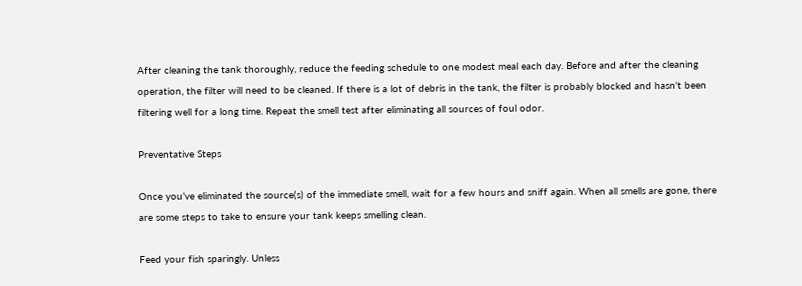After cleaning the tank thoroughly, reduce the feeding schedule to one modest meal each day. Before and after the cleaning operation, the filter will need to be cleaned. If there is a lot of debris in the tank, the filter is probably blocked and hasn't been filtering well for a long time. Repeat the smell test after eliminating all sources of foul odor.

Preventative Steps

Once you’ve eliminated the source(s) of the immediate smell, wait for a few hours and sniff again. When all smells are gone, there are some steps to take to ensure your tank keeps smelling clean.

Feed your fish sparingly. Unless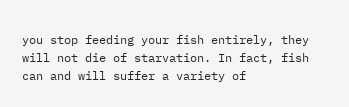you stop feeding your fish entirely, they will not die of starvation. In fact, fish can and will suffer a variety of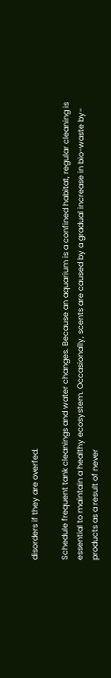disorders if they are overfed.

Schedule frequent tank cleanings and water changes. Because an aquarium is a confined habitat, regular cleaning is essential to maintain a healthy ecosystem. Occasionally, scents are caused by a gradual increase in bio-waste by-products as a result of never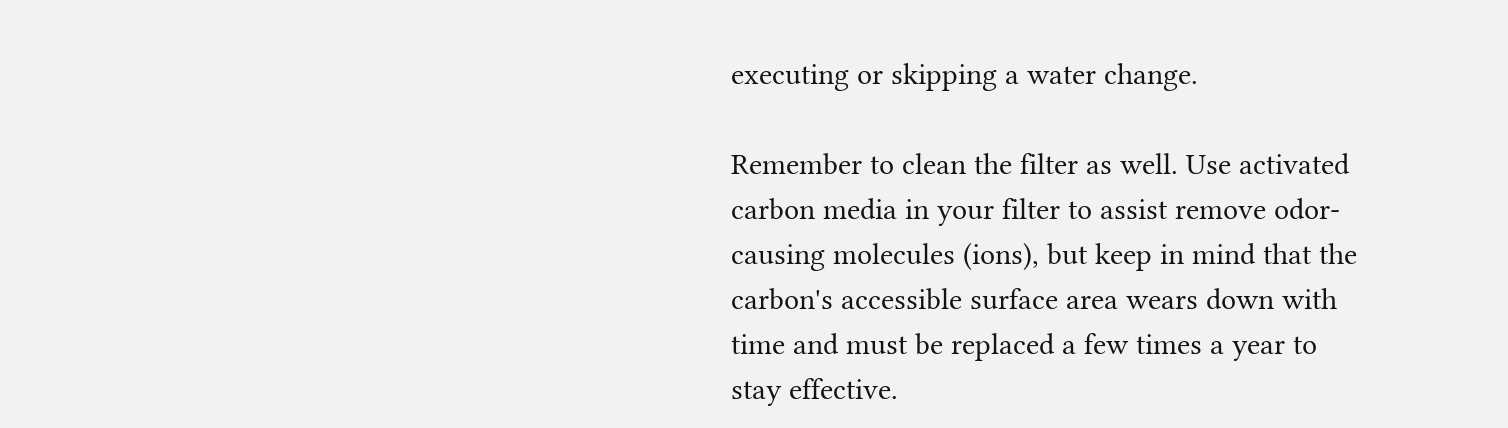executing or skipping a water change.

Remember to clean the filter as well. Use activated carbon media in your filter to assist remove odor-causing molecules (ions), but keep in mind that the carbon's accessible surface area wears down with time and must be replaced a few times a year to stay effective.